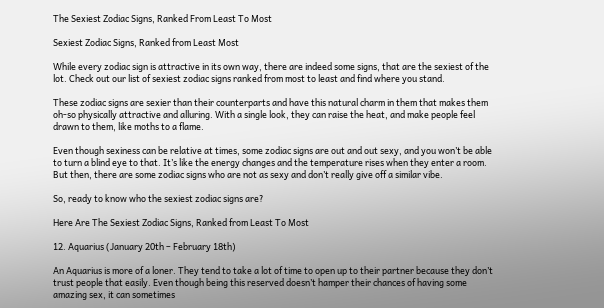The Sexiest Zodiac Signs, Ranked From Least To Most

Sexiest Zodiac Signs, Ranked from Least Most

While every zodiac sign is attractive in its own way, there are indeed some signs, that are the sexiest of the lot. Check out our list of sexiest zodiac signs ranked from most to least and find where you stand.

These zodiac signs are sexier than their counterparts and have this natural charm in them that makes them oh-so physically attractive and alluring. With a single look, they can raise the heat, and make people feel drawn to them, like moths to a flame.

Even though sexiness can be relative at times, some zodiac signs are out and out sexy, and you won’t be able to turn a blind eye to that. It’s like the energy changes and the temperature rises when they enter a room. But then, there are some zodiac signs who are not as sexy and don’t really give off a similar vibe.

So, ready to know who the sexiest zodiac signs are?

Here Are The Sexiest Zodiac Signs, Ranked from Least To Most

12. Aquarius (January 20th – February 18th)

An Aquarius is more of a loner. They tend to take a lot of time to open up to their partner because they don’t trust people that easily. Even though being this reserved doesn’t hamper their chances of having some amazing sex, it can sometimes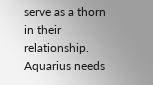serve as a thorn in their relationship. Aquarius needs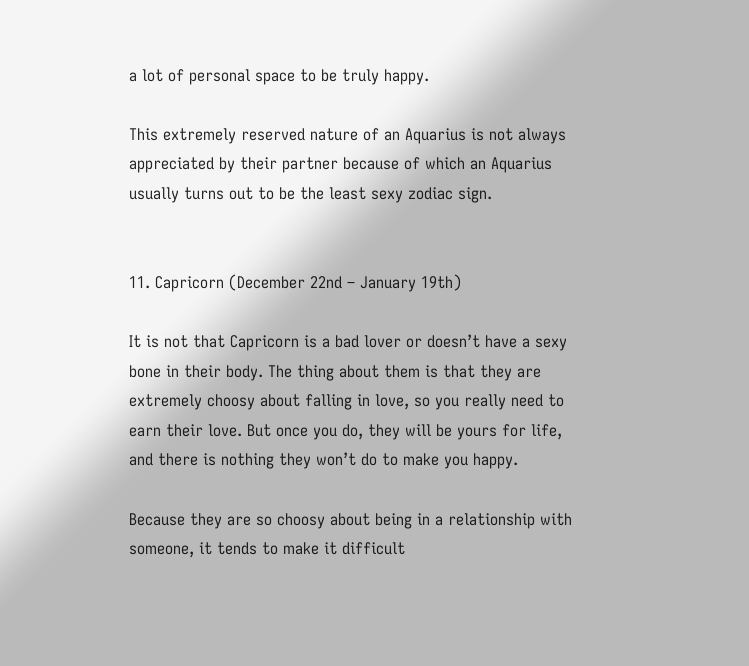a lot of personal space to be truly happy.

This extremely reserved nature of an Aquarius is not always appreciated by their partner because of which an Aquarius usually turns out to be the least sexy zodiac sign.


11. Capricorn (December 22nd – January 19th)

It is not that Capricorn is a bad lover or doesn’t have a sexy bone in their body. The thing about them is that they are extremely choosy about falling in love, so you really need to earn their love. But once you do, they will be yours for life, and there is nothing they won’t do to make you happy.

Because they are so choosy about being in a relationship with someone, it tends to make it difficult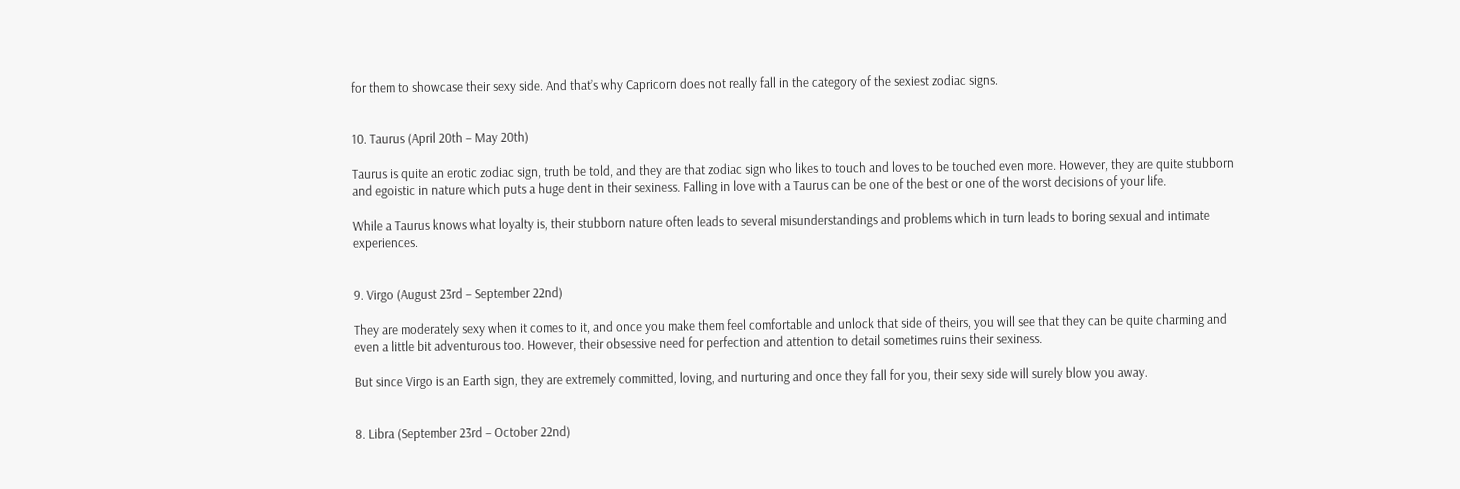for them to showcase their sexy side. And that’s why Capricorn does not really fall in the category of the sexiest zodiac signs.


10. Taurus (April 20th – May 20th)

Taurus is quite an erotic zodiac sign, truth be told, and they are that zodiac sign who likes to touch and loves to be touched even more. However, they are quite stubborn and egoistic in nature which puts a huge dent in their sexiness. Falling in love with a Taurus can be one of the best or one of the worst decisions of your life.

While a Taurus knows what loyalty is, their stubborn nature often leads to several misunderstandings and problems which in turn leads to boring sexual and intimate experiences.


9. Virgo (August 23rd – September 22nd)

They are moderately sexy when it comes to it, and once you make them feel comfortable and unlock that side of theirs, you will see that they can be quite charming and even a little bit adventurous too. However, their obsessive need for perfection and attention to detail sometimes ruins their sexiness.

But since Virgo is an Earth sign, they are extremely committed, loving, and nurturing and once they fall for you, their sexy side will surely blow you away.


8. Libra (September 23rd – October 22nd)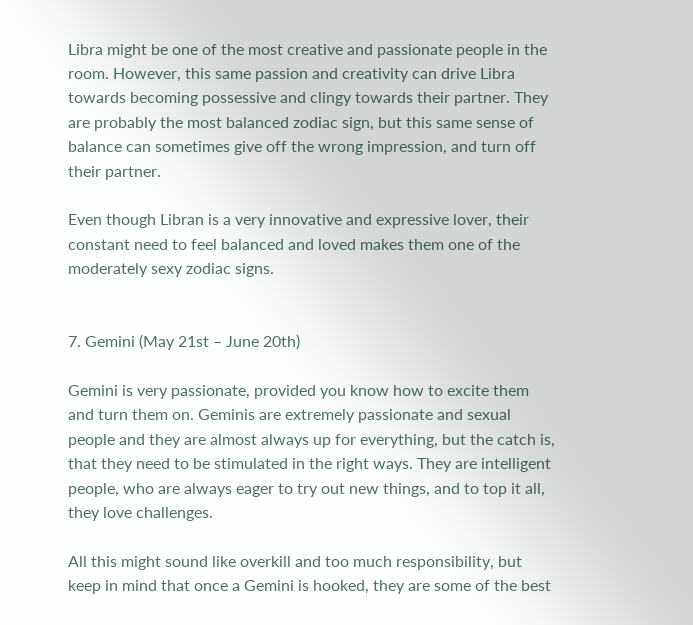Libra might be one of the most creative and passionate people in the room. However, this same passion and creativity can drive Libra towards becoming possessive and clingy towards their partner. They are probably the most balanced zodiac sign, but this same sense of balance can sometimes give off the wrong impression, and turn off their partner.

Even though Libran is a very innovative and expressive lover, their constant need to feel balanced and loved makes them one of the moderately sexy zodiac signs.


7. Gemini (May 21st – June 20th)

Gemini is very passionate, provided you know how to excite them and turn them on. Geminis are extremely passionate and sexual people and they are almost always up for everything, but the catch is, that they need to be stimulated in the right ways. They are intelligent people, who are always eager to try out new things, and to top it all, they love challenges.

All this might sound like overkill and too much responsibility, but keep in mind that once a Gemini is hooked, they are some of the best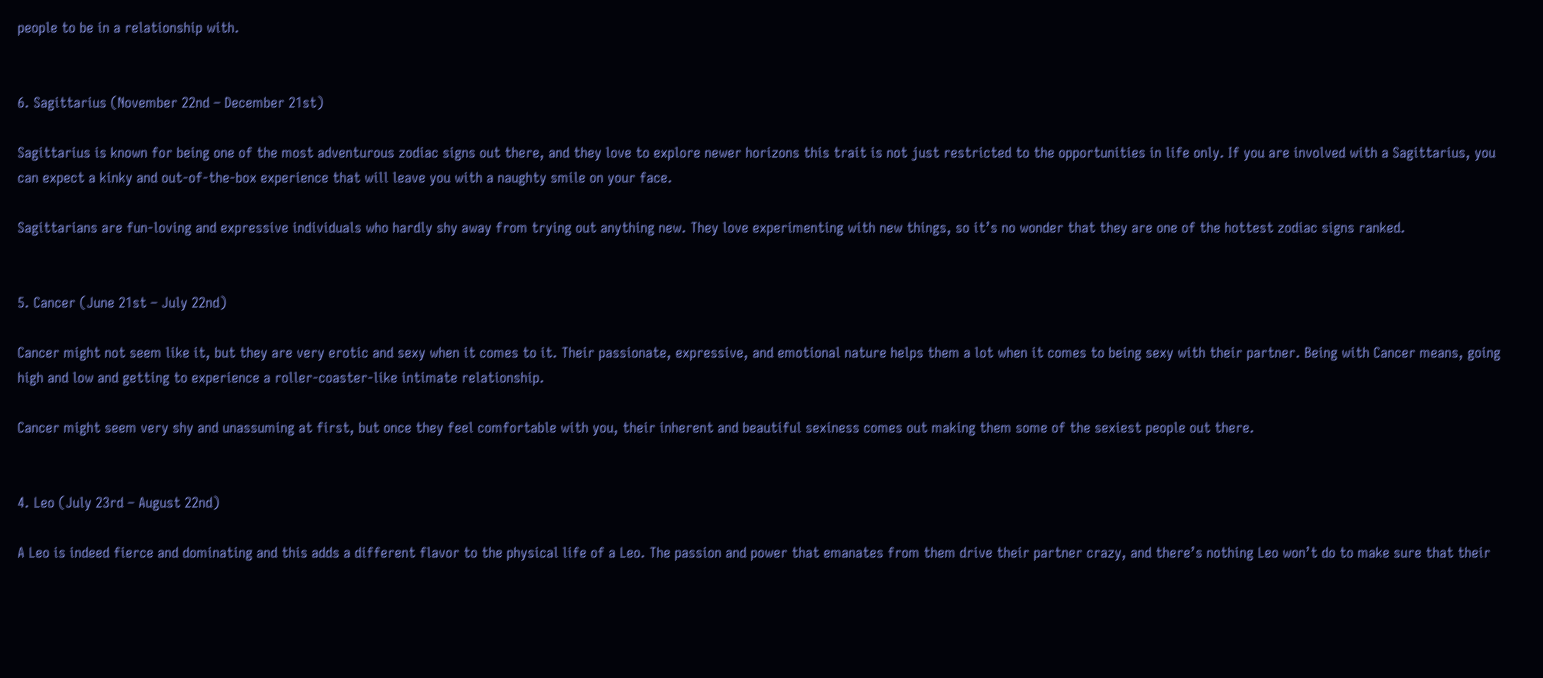people to be in a relationship with.


6. Sagittarius (November 22nd – December 21st)

Sagittarius is known for being one of the most adventurous zodiac signs out there, and they love to explore newer horizons this trait is not just restricted to the opportunities in life only. If you are involved with a Sagittarius, you can expect a kinky and out-of-the-box experience that will leave you with a naughty smile on your face.

Sagittarians are fun-loving and expressive individuals who hardly shy away from trying out anything new. They love experimenting with new things, so it’s no wonder that they are one of the hottest zodiac signs ranked.


5. Cancer (June 21st – July 22nd)

Cancer might not seem like it, but they are very erotic and sexy when it comes to it. Their passionate, expressive, and emotional nature helps them a lot when it comes to being sexy with their partner. Being with Cancer means, going high and low and getting to experience a roller-coaster-like intimate relationship.

Cancer might seem very shy and unassuming at first, but once they feel comfortable with you, their inherent and beautiful sexiness comes out making them some of the sexiest people out there.


4. Leo (July 23rd – August 22nd)

A Leo is indeed fierce and dominating and this adds a different flavor to the physical life of a Leo. The passion and power that emanates from them drive their partner crazy, and there’s nothing Leo won’t do to make sure that their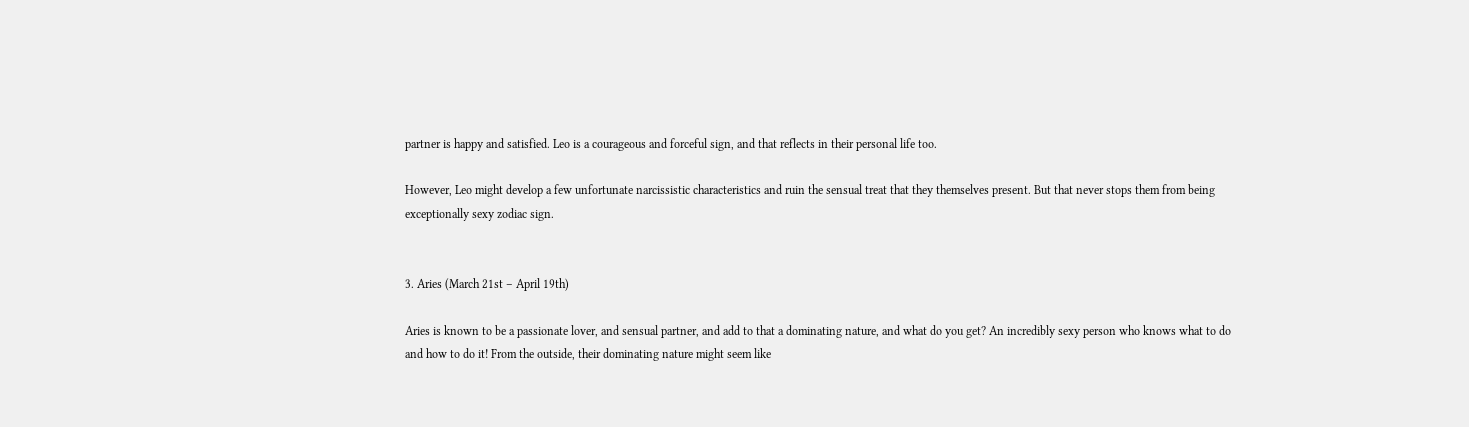partner is happy and satisfied. Leo is a courageous and forceful sign, and that reflects in their personal life too.

However, Leo might develop a few unfortunate narcissistic characteristics and ruin the sensual treat that they themselves present. But that never stops them from being exceptionally sexy zodiac sign.


3. Aries (March 21st – April 19th)

Aries is known to be a passionate lover, and sensual partner, and add to that a dominating nature, and what do you get? An incredibly sexy person who knows what to do and how to do it! From the outside, their dominating nature might seem like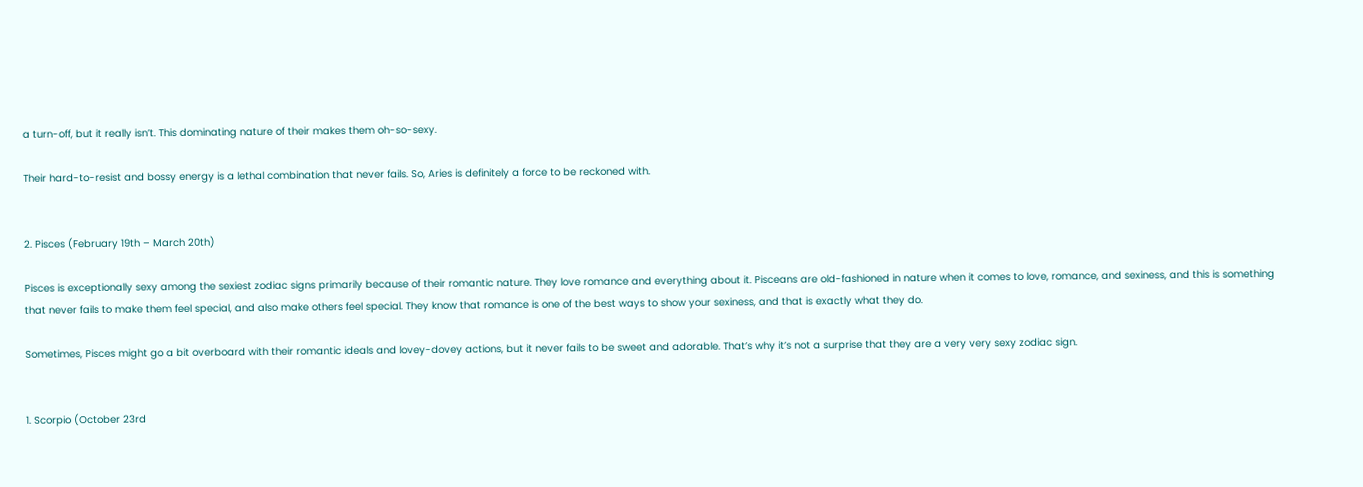a turn-off, but it really isn’t. This dominating nature of their makes them oh-so-sexy.

Their hard-to-resist and bossy energy is a lethal combination that never fails. So, Aries is definitely a force to be reckoned with.


2. Pisces (February 19th – March 20th)

Pisces is exceptionally sexy among the sexiest zodiac signs primarily because of their romantic nature. They love romance and everything about it. Pisceans are old-fashioned in nature when it comes to love, romance, and sexiness, and this is something that never fails to make them feel special, and also make others feel special. They know that romance is one of the best ways to show your sexiness, and that is exactly what they do.

Sometimes, Pisces might go a bit overboard with their romantic ideals and lovey-dovey actions, but it never fails to be sweet and adorable. That’s why it’s not a surprise that they are a very very sexy zodiac sign.


1. Scorpio (October 23rd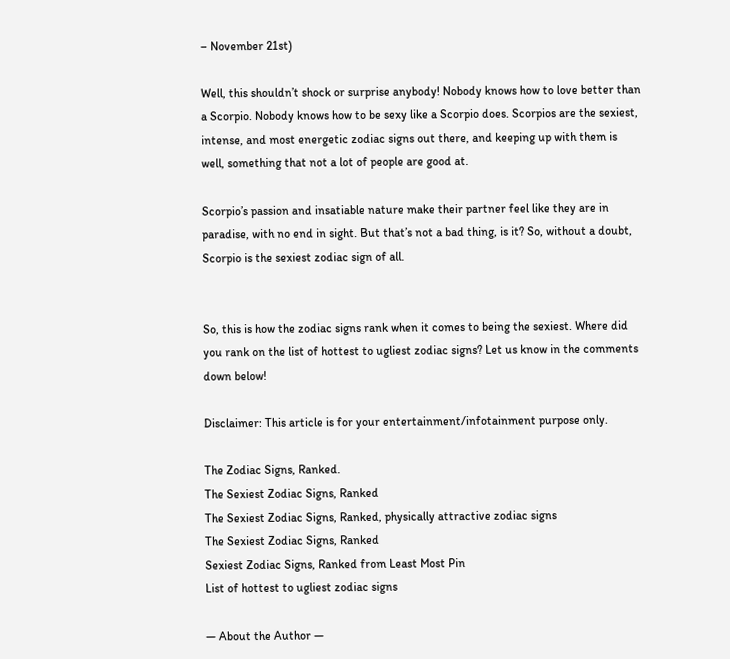– November 21st)

Well, this shouldn’t shock or surprise anybody! Nobody knows how to love better than a Scorpio. Nobody knows how to be sexy like a Scorpio does. Scorpios are the sexiest, intense, and most energetic zodiac signs out there, and keeping up with them is well, something that not a lot of people are good at.

Scorpio’s passion and insatiable nature make their partner feel like they are in paradise, with no end in sight. But that’s not a bad thing, is it? So, without a doubt, Scorpio is the sexiest zodiac sign of all.


So, this is how the zodiac signs rank when it comes to being the sexiest. Where did you rank on the list of hottest to ugliest zodiac signs? Let us know in the comments down below!

Disclaimer: This article is for your entertainment/infotainment purpose only.

The Zodiac Signs, Ranked.
The Sexiest Zodiac Signs, Ranked
The Sexiest Zodiac Signs, Ranked, physically attractive zodiac signs
The Sexiest Zodiac Signs, Ranked
Sexiest Zodiac Signs, Ranked from Least Most Pin
List of hottest to ugliest zodiac signs

— About the Author —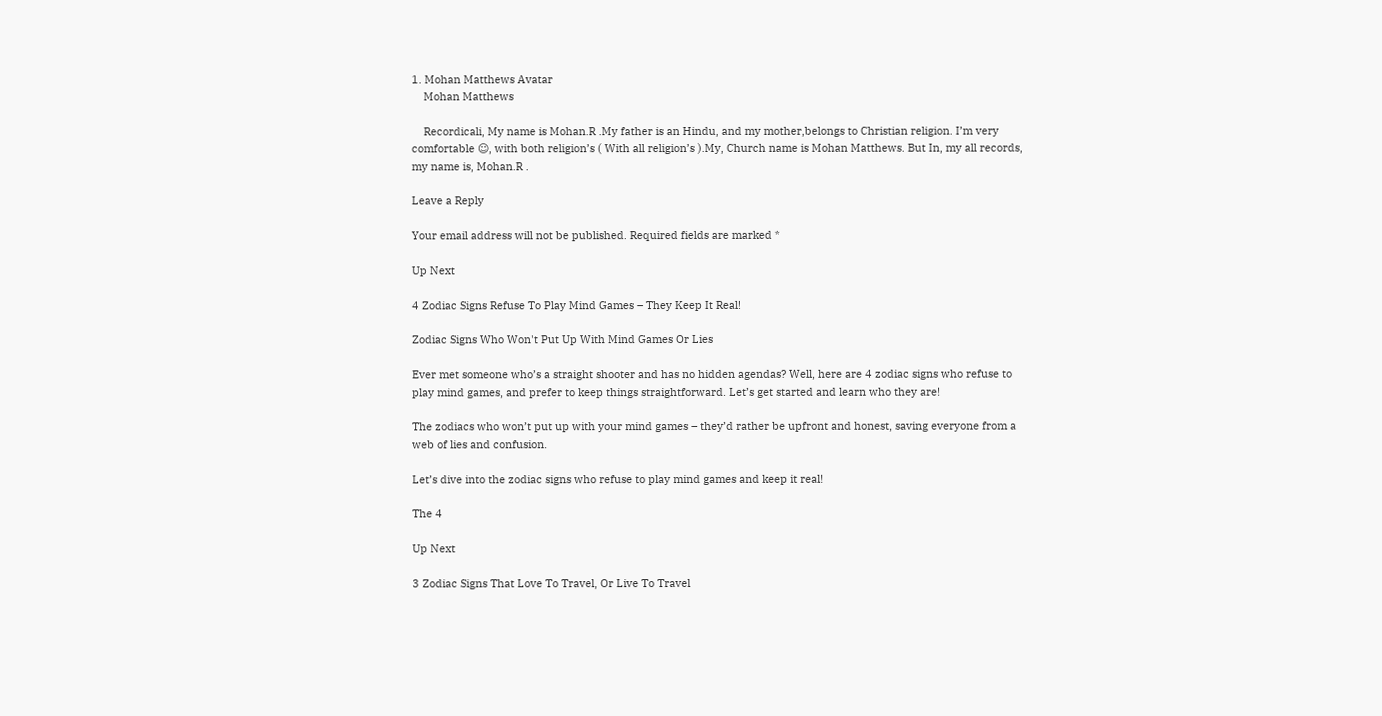1. Mohan Matthews Avatar
    Mohan Matthews

    Recordicali, My name is Mohan.R .My father is an Hindu, and my mother,belongs to Christian religion. I’m very comfortable ☺, with both religion’s ( With all religion’s ).My, Church name is Mohan Matthews. But In, my all records, my name is, Mohan.R .

Leave a Reply

Your email address will not be published. Required fields are marked *

Up Next

4 Zodiac Signs Refuse To Play Mind Games – They Keep It Real!

Zodiac Signs Who Won't Put Up With Mind Games Or Lies

Ever met someone who’s a straight shooter and has no hidden agendas? Well, here are 4 zodiac signs who refuse to play mind games, and prefer to keep things straightforward. Let’s get started and learn who they are!

The zodiacs who won’t put up with your mind games – they’d rather be upfront and honest, saving everyone from a web of lies and confusion.

Let’s dive into the zodiac signs who refuse to play mind games and keep it real!

The 4

Up Next

3 Zodiac Signs That Love To Travel, Or Live To Travel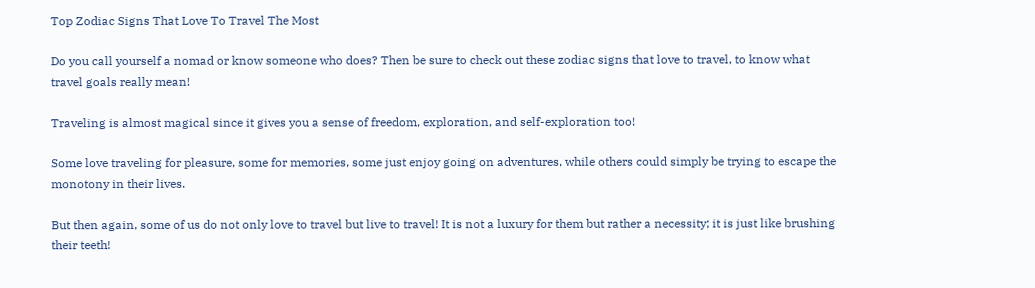Top Zodiac Signs That Love To Travel The Most

Do you call yourself a nomad or know someone who does? Then be sure to check out these zodiac signs that love to travel, to know what travel goals really mean!

Traveling is almost magical since it gives you a sense of freedom, exploration, and self-exploration too!

Some love traveling for pleasure, some for memories, some just enjoy going on adventures, while others could simply be trying to escape the monotony in their lives.

But then again, some of us do not only love to travel but live to travel! It is not a luxury for them but rather a necessity; it is just like brushing their teeth!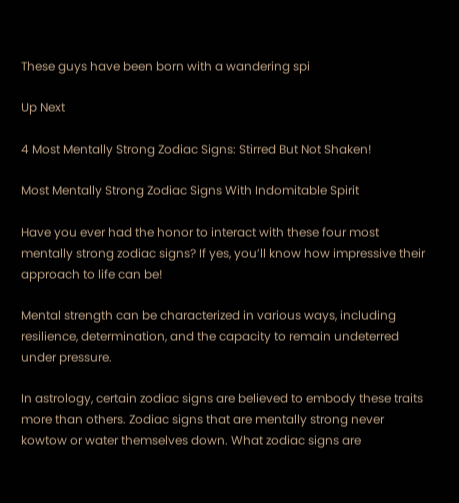These guys have been born with a wandering spi

Up Next

4 Most Mentally Strong Zodiac Signs: Stirred But Not Shaken!

Most Mentally Strong Zodiac Signs With Indomitable Spirit

Have you ever had the honor to interact with these four most mentally strong zodiac signs? If yes, you’ll know how impressive their approach to life can be!

Mental strength can be characterized in various ways, including resilience, determination, and the capacity to remain undeterred under pressure.

In astrology, certain zodiac signs are believed to embody these traits more than others. Zodiac signs that are mentally strong never kowtow or water themselves down. What zodiac signs are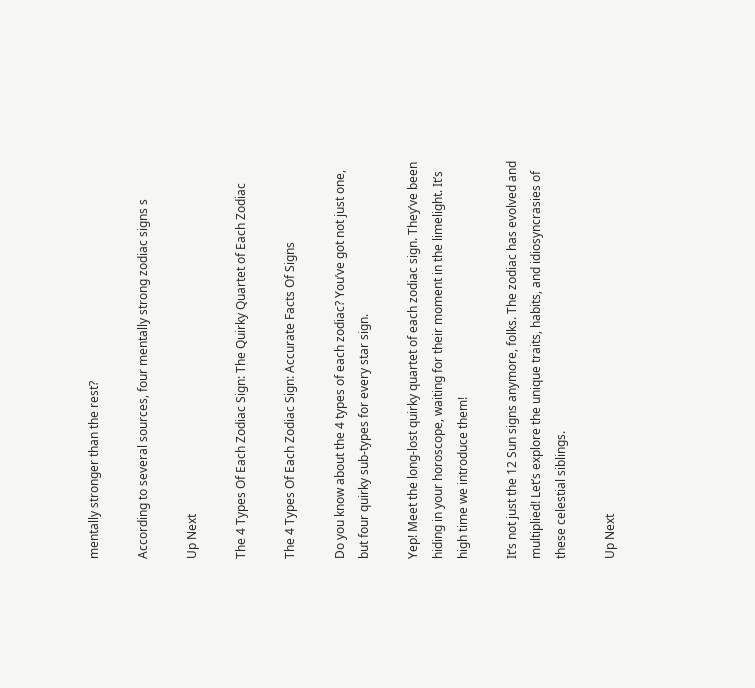mentally stronger than the rest?

According to several sources, four mentally strong zodiac signs s

Up Next

The 4 Types Of Each Zodiac Sign: The Quirky Quartet of Each Zodiac

The 4 Types Of Each Zodiac Sign: Accurate Facts Of Signs

Do you know about the 4 types of each zodiac? You’ve got not just one, but four quirky sub-types for every star sign.

Yep! Meet the long-lost quirky quartet of each zodiac sign. They’ve been hiding in your horoscope, waiting for their moment in the limelight. It’s high time we introduce them!

It’s not just the 12 Sun signs anymore, folks. The zodiac has evolved and multiplied! Let’s explore the unique traits, habits, and idiosyncrasies of these celestial siblings.

Up Next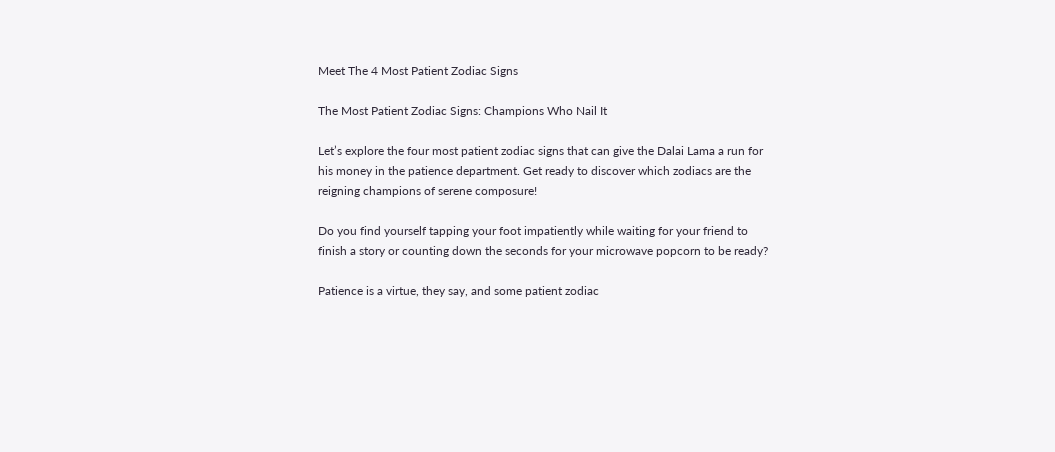Meet The 4 Most Patient Zodiac Signs

The Most Patient Zodiac Signs: Champions Who Nail It

Let’s explore the four most patient zodiac signs that can give the Dalai Lama a run for his money in the patience department. Get ready to discover which zodiacs are the reigning champions of serene composure!

Do you find yourself tapping your foot impatiently while waiting for your friend to finish a story or counting down the seconds for your microwave popcorn to be ready?

Patience is a virtue, they say, and some patient zodiac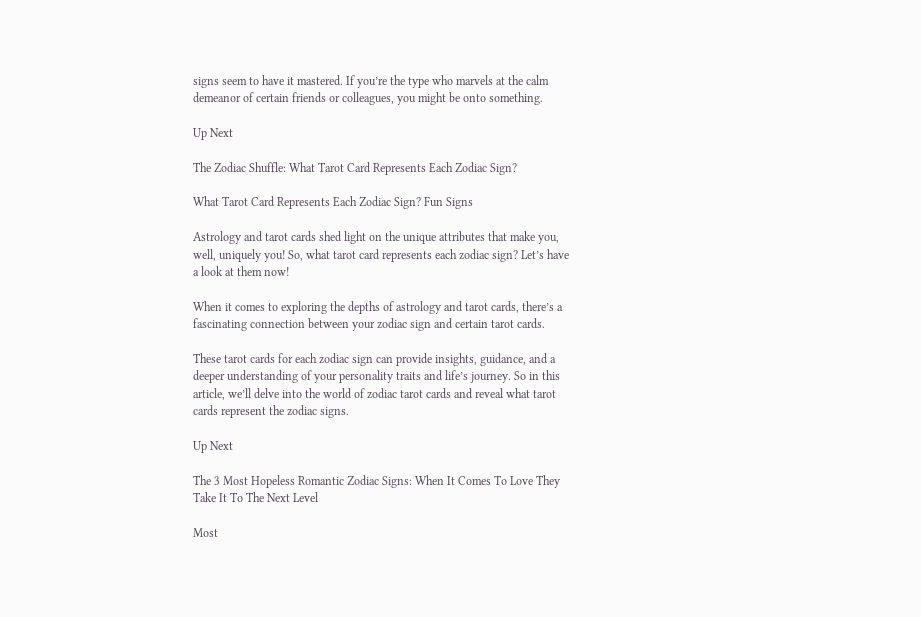signs seem to have it mastered. If you’re the type who marvels at the calm demeanor of certain friends or colleagues, you might be onto something.

Up Next

The Zodiac Shuffle: What Tarot Card Represents Each Zodiac Sign?

What Tarot Card Represents Each Zodiac Sign? Fun Signs

Astrology and tarot cards shed light on the unique attributes that make you, well, uniquely you! So, what tarot card represents each zodiac sign? Let’s have a look at them now!

When it comes to exploring the depths of astrology and tarot cards, there’s a fascinating connection between your zodiac sign and certain tarot cards.

These tarot cards for each zodiac sign can provide insights, guidance, and a deeper understanding of your personality traits and life’s journey. So in this article, we’ll delve into the world of zodiac tarot cards and reveal what tarot cards represent the zodiac signs.

Up Next

The 3 Most Hopeless Romantic Zodiac Signs: When It Comes To Love They Take It To The Next Level

Most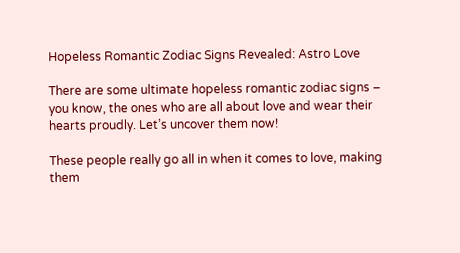Hopeless Romantic Zodiac Signs Revealed: Astro Love

There are some ultimate hopeless romantic zodiac signs – you know, the ones who are all about love and wear their hearts proudly. Let’s uncover them now!

These people really go all in when it comes to love, making them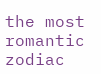the most romantic zodiac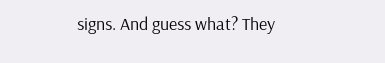signs. And guess what? They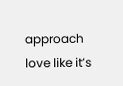approach love like it’s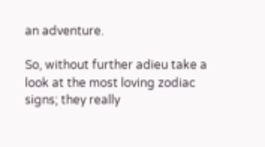an adventure.

So, without further adieu take a look at the most loving zodiac signs; they really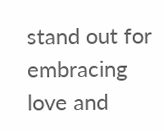stand out for embracing love and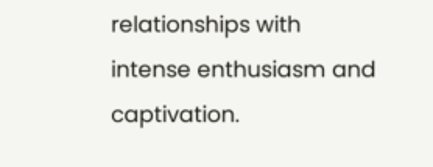relationships with intense enthusiasm and captivation.